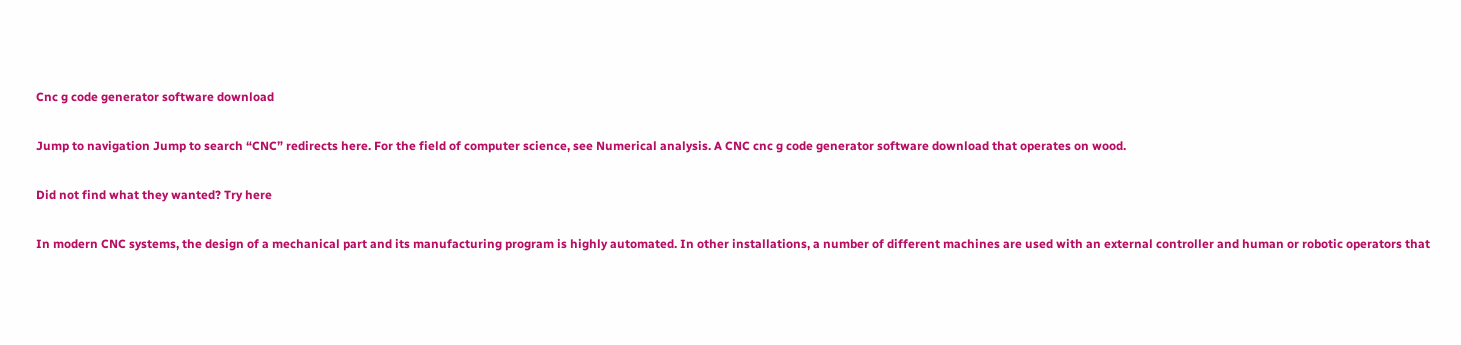Cnc g code generator software download

Jump to navigation Jump to search “CNC” redirects here. For the field of computer science, see Numerical analysis. A CNC cnc g code generator software download that operates on wood.

Did not find what they wanted? Try here

In modern CNC systems, the design of a mechanical part and its manufacturing program is highly automated. In other installations, a number of different machines are used with an external controller and human or robotic operators that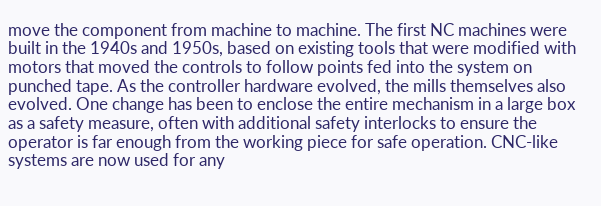move the component from machine to machine. The first NC machines were built in the 1940s and 1950s, based on existing tools that were modified with motors that moved the controls to follow points fed into the system on punched tape. As the controller hardware evolved, the mills themselves also evolved. One change has been to enclose the entire mechanism in a large box as a safety measure, often with additional safety interlocks to ensure the operator is far enough from the working piece for safe operation. CNC-like systems are now used for any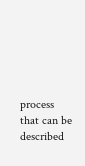process that can be described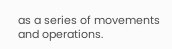as a series of movements and operations.